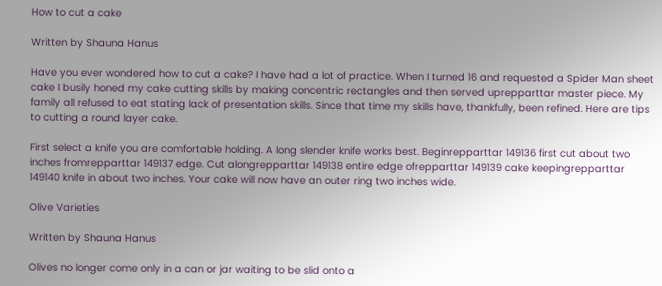How to cut a cake

Written by Shauna Hanus

Have you ever wondered how to cut a cake? I have had a lot of practice. When I turned 16 and requested a Spider Man sheet cake I busily honed my cake cutting skills by making concentric rectangles and then served uprepparttar master piece. My family all refused to eat stating lack of presentation skills. Since that time my skills have, thankfully, been refined. Here are tips to cutting a round layer cake.

First select a knife you are comfortable holding. A long slender knife works best. Beginrepparttar 149136 first cut about two inches fromrepparttar 149137 edge. Cut alongrepparttar 149138 entire edge ofrepparttar 149139 cake keepingrepparttar 149140 knife in about two inches. Your cake will now have an outer ring two inches wide.

Olive Varieties

Written by Shauna Hanus

Olives no longer come only in a can or jar waiting to be slid onto a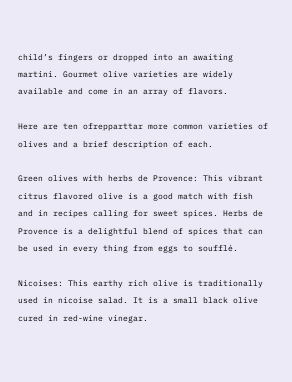child’s fingers or dropped into an awaiting martini. Gourmet olive varieties are widely available and come in an array of flavors.

Here are ten ofrepparttar more common varieties of olives and a brief description of each.

Green olives with herbs de Provence: This vibrant citrus flavored olive is a good match with fish and in recipes calling for sweet spices. Herbs de Provence is a delightful blend of spices that can be used in every thing from eggs to soufflé.

Nicoises: This earthy rich olive is traditionally used in nicoise salad. It is a small black olive cured in red-wine vinegar.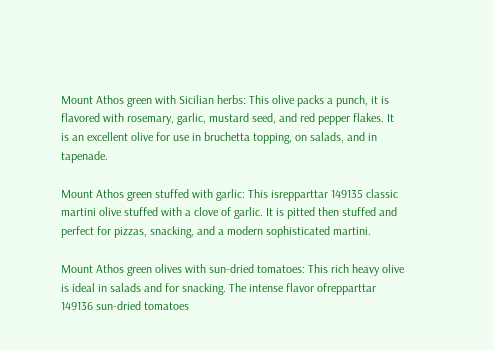Mount Athos green with Sicilian herbs: This olive packs a punch, it is flavored with rosemary, garlic, mustard seed, and red pepper flakes. It is an excellent olive for use in bruchetta topping, on salads, and in tapenade.

Mount Athos green stuffed with garlic: This isrepparttar 149135 classic martini olive stuffed with a clove of garlic. It is pitted then stuffed and perfect for pizzas, snacking, and a modern sophisticated martini.

Mount Athos green olives with sun-dried tomatoes: This rich heavy olive is ideal in salads and for snacking. The intense flavor ofrepparttar 149136 sun-dried tomatoes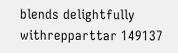blends delightfully withrepparttar 149137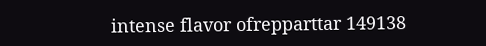intense flavor ofrepparttar 149138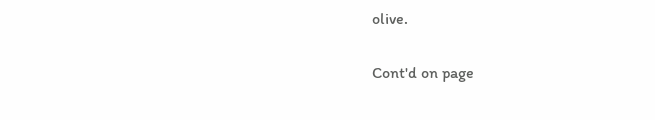olive.

Cont'd on page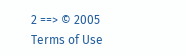2 ==> © 2005
Terms of Use